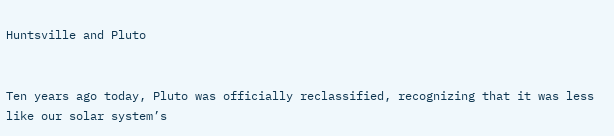Huntsville and Pluto


Ten years ago today, Pluto was officially reclassified, recognizing that it was less like our solar system’s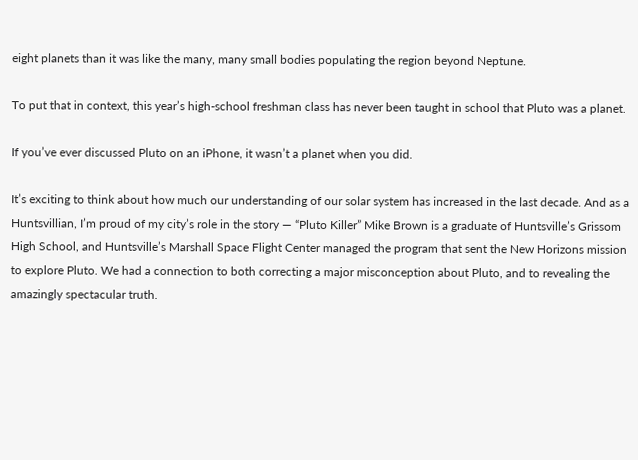eight planets than it was like the many, many small bodies populating the region beyond Neptune.

To put that in context, this year’s high-school freshman class has never been taught in school that Pluto was a planet.

If you’ve ever discussed Pluto on an iPhone, it wasn’t a planet when you did.

It’s exciting to think about how much our understanding of our solar system has increased in the last decade. And as a Huntsvillian, I’m proud of my city’s role in the story — “Pluto Killer” Mike Brown is a graduate of Huntsville’s Grissom High School, and Huntsville’s Marshall Space Flight Center managed the program that sent the New Horizons mission to explore Pluto. We had a connection to both correcting a major misconception about Pluto, and to revealing the amazingly spectacular truth.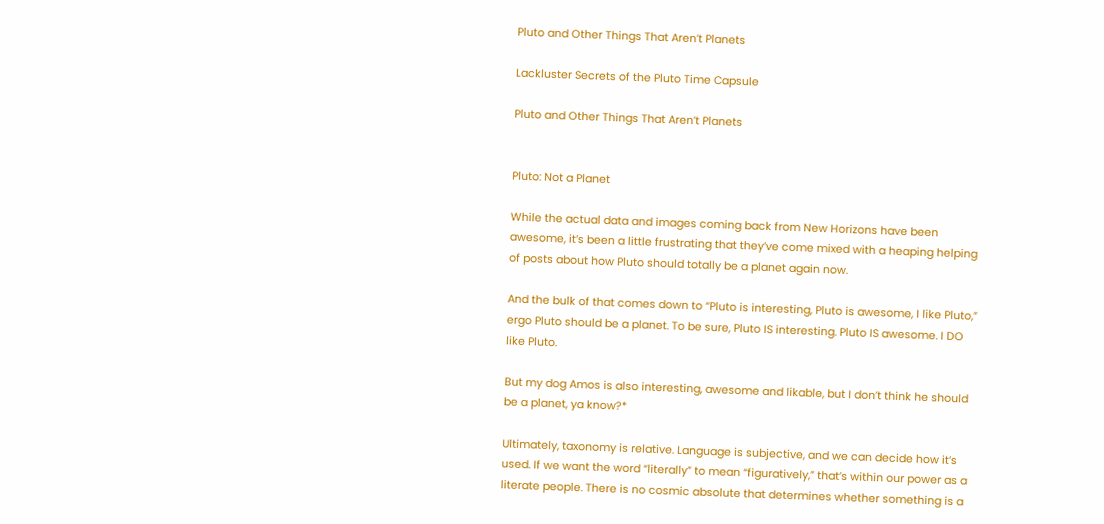Pluto and Other Things That Aren’t Planets

Lackluster Secrets of the Pluto Time Capsule

Pluto and Other Things That Aren’t Planets


Pluto: Not a Planet

While the actual data and images coming back from New Horizons have been awesome, it’s been a little frustrating that they’ve come mixed with a heaping helping of posts about how Pluto should totally be a planet again now.

And the bulk of that comes down to “Pluto is interesting, Pluto is awesome, I like Pluto,” ergo Pluto should be a planet. To be sure, Pluto IS interesting. Pluto IS awesome. I DO like Pluto.

But my dog Amos is also interesting, awesome and likable, but I don’t think he should be a planet, ya know?*

Ultimately, taxonomy is relative. Language is subjective, and we can decide how it’s used. If we want the word “literally” to mean “figuratively,” that’s within our power as a literate people. There is no cosmic absolute that determines whether something is a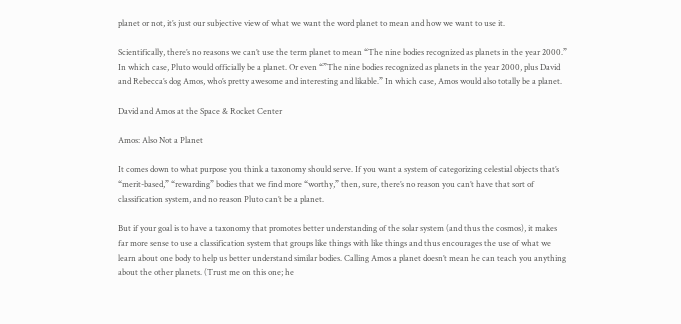planet or not, it’s just our subjective view of what we want the word planet to mean and how we want to use it.

Scientifically, there’s no reasons we can’t use the term planet to mean “The nine bodies recognized as planets in the year 2000.” In which case, Pluto would officially be a planet. Or even “”The nine bodies recognized as planets in the year 2000, plus David and Rebecca’s dog Amos, who’s pretty awesome and interesting and likable.” In which case, Amos would also totally be a planet.

David and Amos at the Space & Rocket Center

Amos: Also Not a Planet

It comes down to what purpose you think a taxonomy should serve. If you want a system of categorizing celestial objects that’s “merit-based,” “rewarding” bodies that we find more “worthy,” then, sure, there’s no reason you can’t have that sort of classification system, and no reason Pluto can’t be a planet.

But if your goal is to have a taxonomy that promotes better understanding of the solar system (and thus the cosmos), it makes far more sense to use a classification system that groups like things with like things and thus encourages the use of what we learn about one body to help us better understand similar bodies. Calling Amos a planet doesn’t mean he can teach you anything about the other planets. (Trust me on this one; he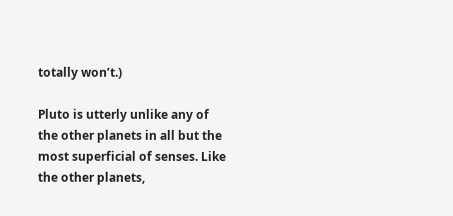totally won’t.)

Pluto is utterly unlike any of the other planets in all but the most superficial of senses. Like the other planets,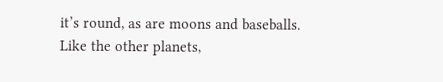it’s round, as are moons and baseballs. Like the other planets,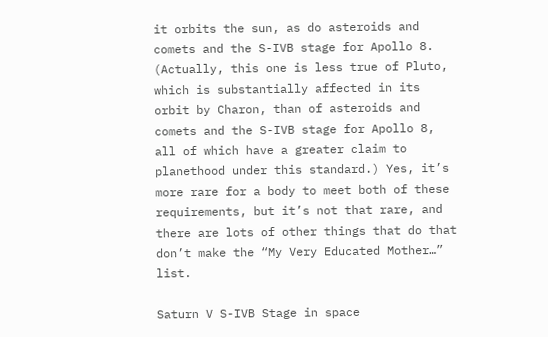it orbits the sun, as do asteroids and comets and the S-IVB stage for Apollo 8. (Actually, this one is less true of Pluto, which is substantially affected in its orbit by Charon, than of asteroids and comets and the S-IVB stage for Apollo 8, all of which have a greater claim to planethood under this standard.) Yes, it’s more rare for a body to meet both of these requirements, but it’s not that rare, and there are lots of other things that do that don’t make the “My Very Educated Mother…” list.

Saturn V S-IVB Stage in space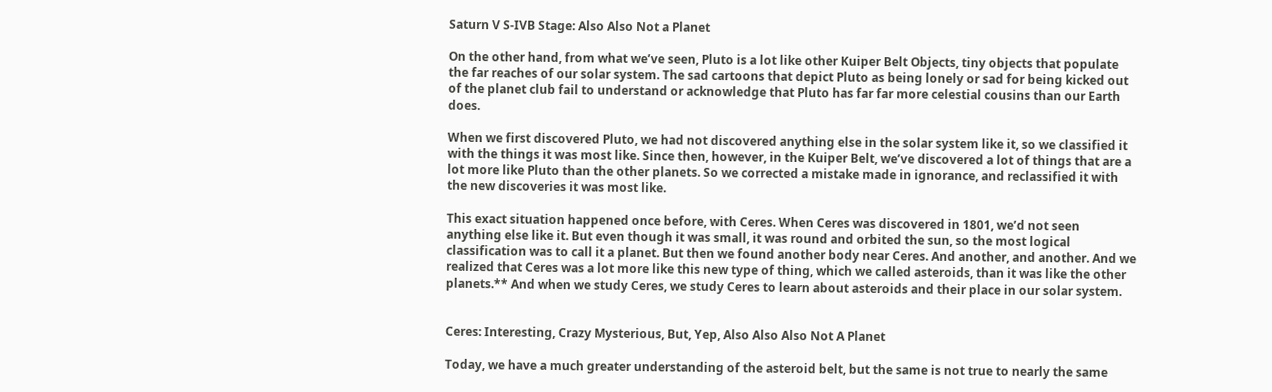Saturn V S-IVB Stage: Also Also Not a Planet

On the other hand, from what we’ve seen, Pluto is a lot like other Kuiper Belt Objects, tiny objects that populate the far reaches of our solar system. The sad cartoons that depict Pluto as being lonely or sad for being kicked out of the planet club fail to understand or acknowledge that Pluto has far far more celestial cousins than our Earth does.

When we first discovered Pluto, we had not discovered anything else in the solar system like it, so we classified it with the things it was most like. Since then, however, in the Kuiper Belt, we’ve discovered a lot of things that are a lot more like Pluto than the other planets. So we corrected a mistake made in ignorance, and reclassified it with the new discoveries it was most like.

This exact situation happened once before, with Ceres. When Ceres was discovered in 1801, we’d not seen anything else like it. But even though it was small, it was round and orbited the sun, so the most logical classification was to call it a planet. But then we found another body near Ceres. And another, and another. And we realized that Ceres was a lot more like this new type of thing, which we called asteroids, than it was like the other planets.** And when we study Ceres, we study Ceres to learn about asteroids and their place in our solar system.


Ceres: Interesting, Crazy Mysterious, But, Yep, Also Also Also Not A Planet

Today, we have a much greater understanding of the asteroid belt, but the same is not true to nearly the same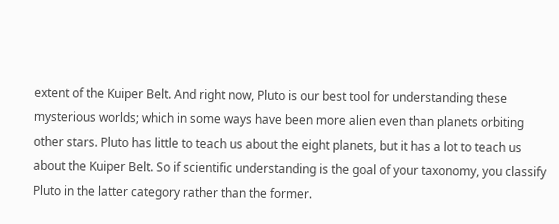extent of the Kuiper Belt. And right now, Pluto is our best tool for understanding these mysterious worlds; which in some ways have been more alien even than planets orbiting other stars. Pluto has little to teach us about the eight planets, but it has a lot to teach us about the Kuiper Belt. So if scientific understanding is the goal of your taxonomy, you classify Pluto in the latter category rather than the former.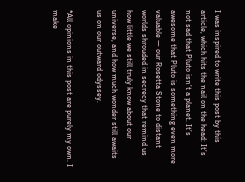I was inspired to write this post by this article, which hits the nail on the head: It’s not sad that Pluto isn’t a planet. It’s awesome that Pluto is something even more valuable — our Rosetta Stone to distant worlds shrouded in secrecy that remind us how little we still truly know about our universe, and how much wonder still awaits us on our outward odyssey.

*All opinions in this post are purely my own. I make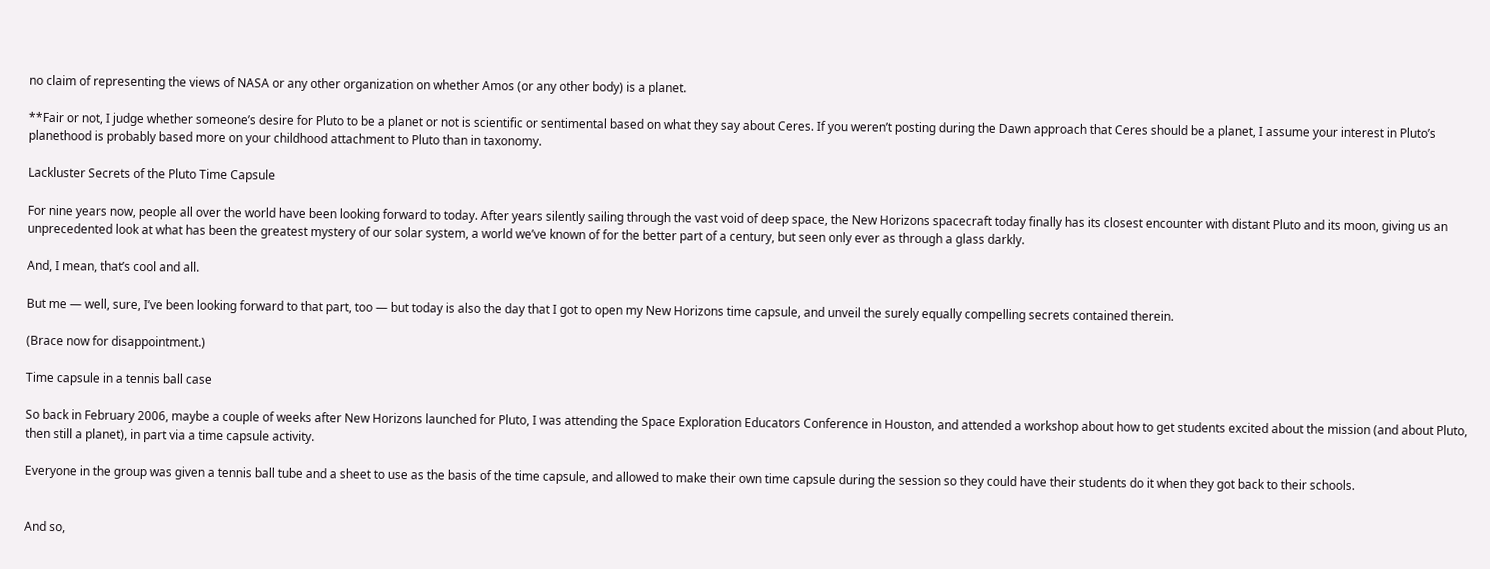no claim of representing the views of NASA or any other organization on whether Amos (or any other body) is a planet.

**Fair or not, I judge whether someone’s desire for Pluto to be a planet or not is scientific or sentimental based on what they say about Ceres. If you weren’t posting during the Dawn approach that Ceres should be a planet, I assume your interest in Pluto’s planethood is probably based more on your childhood attachment to Pluto than in taxonomy.

Lackluster Secrets of the Pluto Time Capsule

For nine years now, people all over the world have been looking forward to today. After years silently sailing through the vast void of deep space, the New Horizons spacecraft today finally has its closest encounter with distant Pluto and its moon, giving us an unprecedented look at what has been the greatest mystery of our solar system, a world we’ve known of for the better part of a century, but seen only ever as through a glass darkly.

And, I mean, that’s cool and all.

But me — well, sure, I’ve been looking forward to that part, too — but today is also the day that I got to open my New Horizons time capsule, and unveil the surely equally compelling secrets contained therein.

(Brace now for disappointment.)

Time capsule in a tennis ball case

So back in February 2006, maybe a couple of weeks after New Horizons launched for Pluto, I was attending the Space Exploration Educators Conference in Houston, and attended a workshop about how to get students excited about the mission (and about Pluto, then still a planet), in part via a time capsule activity.

Everyone in the group was given a tennis ball tube and a sheet to use as the basis of the time capsule, and allowed to make their own time capsule during the session so they could have their students do it when they got back to their schools.


And so,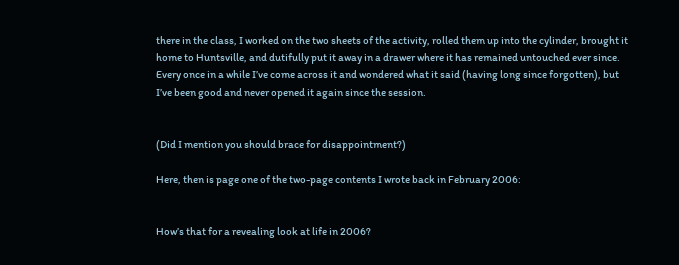there in the class, I worked on the two sheets of the activity, rolled them up into the cylinder, brought it home to Huntsville, and dutifully put it away in a drawer where it has remained untouched ever since. Every once in a while I’ve come across it and wondered what it said (having long since forgotten), but I’ve been good and never opened it again since the session.


(Did I mention you should brace for disappointment?)

Here, then is page one of the two-page contents I wrote back in February 2006:


How’s that for a revealing look at life in 2006?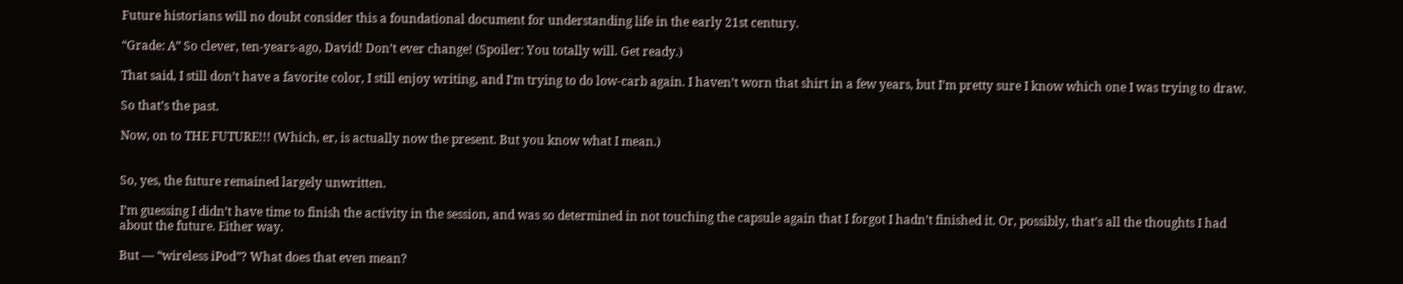Future historians will no doubt consider this a foundational document for understanding life in the early 21st century.

“Grade: A” So clever, ten-years-ago, David! Don’t ever change! (Spoiler: You totally will. Get ready.)

That said, I still don’t have a favorite color, I still enjoy writing, and I’m trying to do low-carb again. I haven’t worn that shirt in a few years, but I’m pretty sure I know which one I was trying to draw.

So that’s the past.

Now, on to THE FUTURE!!! (Which, er, is actually now the present. But you know what I mean.)


So, yes, the future remained largely unwritten.

I’m guessing I didn’t have time to finish the activity in the session, and was so determined in not touching the capsule again that I forgot I hadn’t finished it. Or, possibly, that’s all the thoughts I had about the future. Either way.

But — “wireless iPod”? What does that even mean?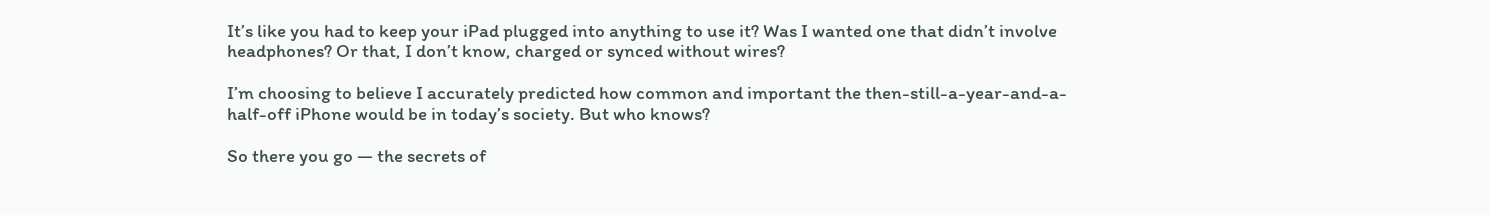It’s like you had to keep your iPad plugged into anything to use it? Was I wanted one that didn’t involve headphones? Or that, I don’t know, charged or synced without wires?

I’m choosing to believe I accurately predicted how common and important the then-still-a-year-and-a-half-off iPhone would be in today’s society. But who knows?

So there you go — the secrets of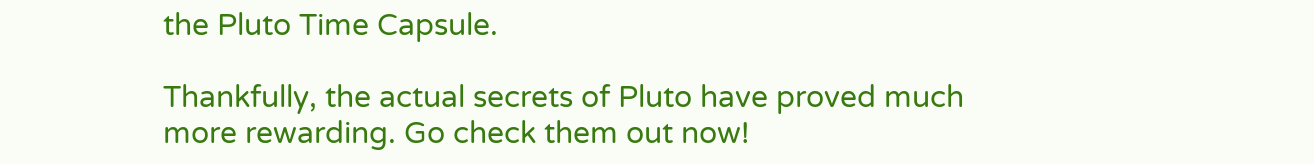the Pluto Time Capsule.

Thankfully, the actual secrets of Pluto have proved much more rewarding. Go check them out now!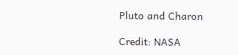Pluto and Charon

Credit: NASA